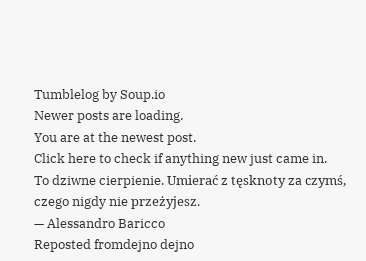Tumblelog by Soup.io
Newer posts are loading.
You are at the newest post.
Click here to check if anything new just came in.
To dziwne cierpienie. Umierać z tęsknoty za czymś, czego nigdy nie przeżyjesz.
— Alessandro Baricco
Reposted fromdejno dejno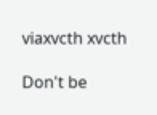viaxvcth xvcth

Don't be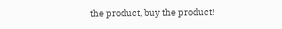the product, buy the product!